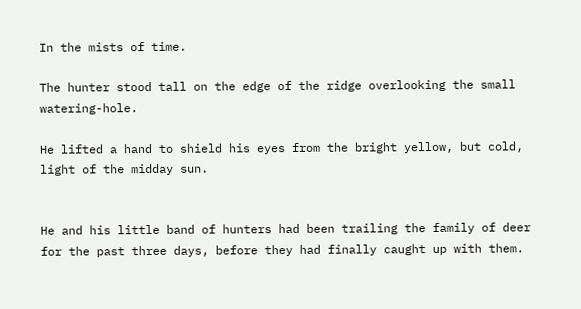In the mists of time.

The hunter stood tall on the edge of the ridge overlooking the small watering-hole.

He lifted a hand to shield his eyes from the bright yellow, but cold, light of the midday sun.


He and his little band of hunters had been trailing the family of deer for the past three days, before they had finally caught up with them.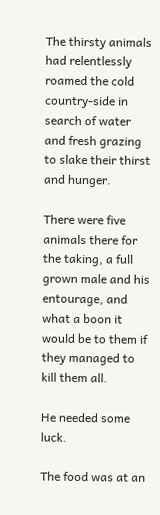The thirsty animals had relentlessly roamed the cold country-side in search of water and fresh grazing to slake their thirst and hunger.

There were five animals there for the taking, a full grown male and his entourage, and what a boon it would be to them if they managed to kill them all.

He needed some luck.

The food was at an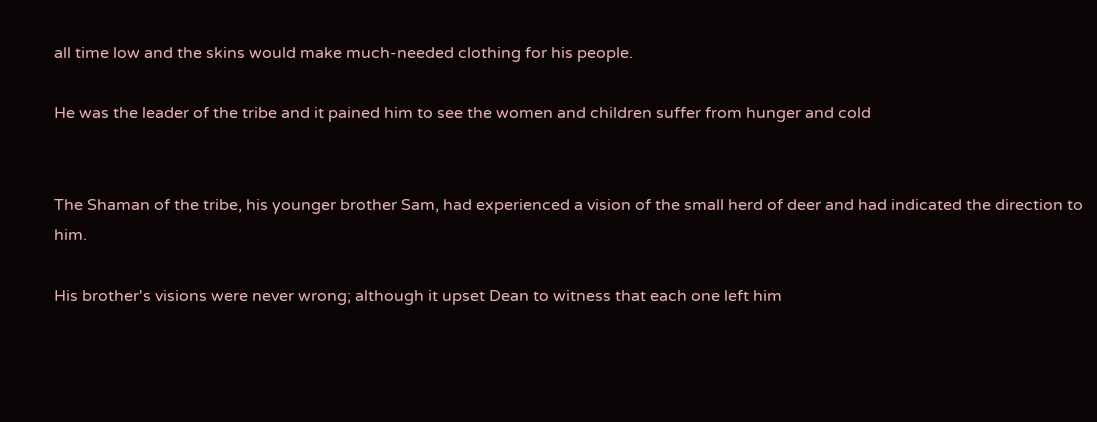all time low and the skins would make much-needed clothing for his people.

He was the leader of the tribe and it pained him to see the women and children suffer from hunger and cold


The Shaman of the tribe, his younger brother Sam, had experienced a vision of the small herd of deer and had indicated the direction to him.

His brother's visions were never wrong; although it upset Dean to witness that each one left him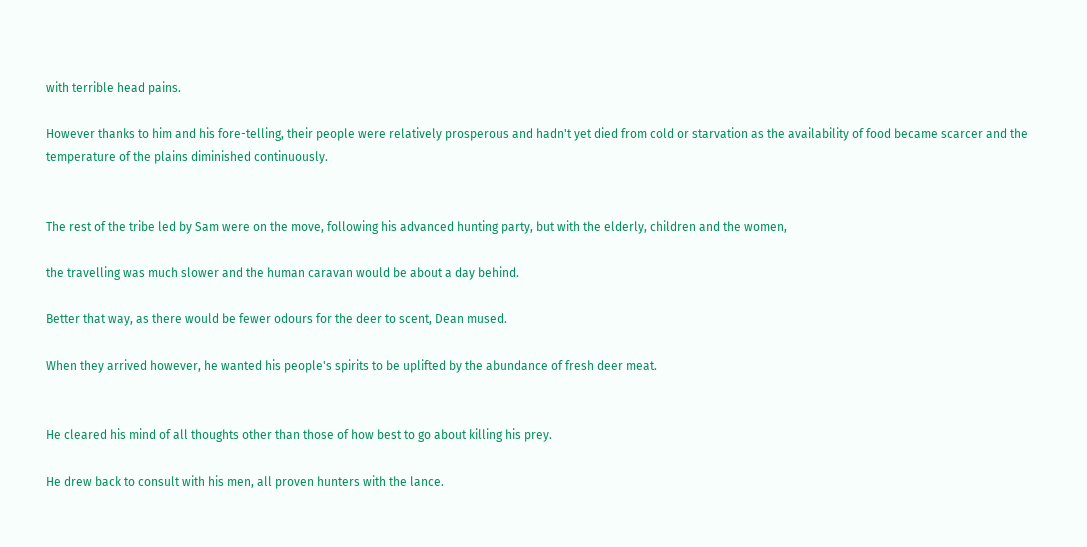with terrible head pains.

However thanks to him and his fore-telling, their people were relatively prosperous and hadn't yet died from cold or starvation as the availability of food became scarcer and the temperature of the plains diminished continuously.


The rest of the tribe led by Sam were on the move, following his advanced hunting party, but with the elderly, children and the women,

the travelling was much slower and the human caravan would be about a day behind.

Better that way, as there would be fewer odours for the deer to scent, Dean mused.

When they arrived however, he wanted his people's spirits to be uplifted by the abundance of fresh deer meat.


He cleared his mind of all thoughts other than those of how best to go about killing his prey.

He drew back to consult with his men, all proven hunters with the lance.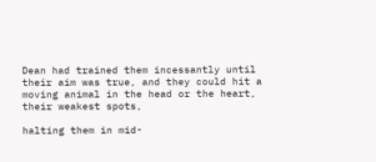Dean had trained them incessantly until their aim was true, and they could hit a moving animal in the head or the heart, their weakest spots,

halting them in mid-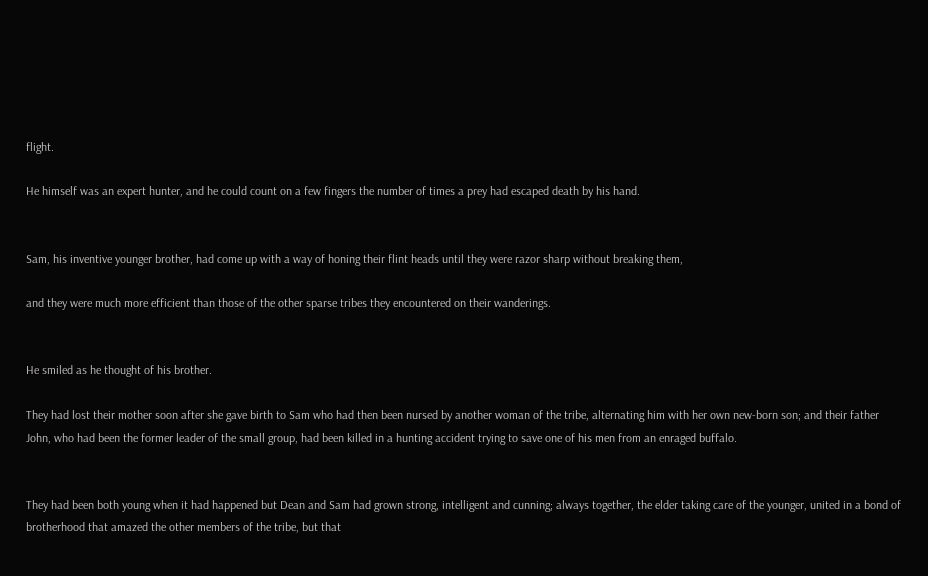flight.

He himself was an expert hunter, and he could count on a few fingers the number of times a prey had escaped death by his hand.


Sam, his inventive younger brother, had come up with a way of honing their flint heads until they were razor sharp without breaking them,

and they were much more efficient than those of the other sparse tribes they encountered on their wanderings.


He smiled as he thought of his brother.

They had lost their mother soon after she gave birth to Sam who had then been nursed by another woman of the tribe, alternating him with her own new-born son; and their father John, who had been the former leader of the small group, had been killed in a hunting accident trying to save one of his men from an enraged buffalo.


They had been both young when it had happened but Dean and Sam had grown strong, intelligent and cunning; always together, the elder taking care of the younger, united in a bond of brotherhood that amazed the other members of the tribe, but that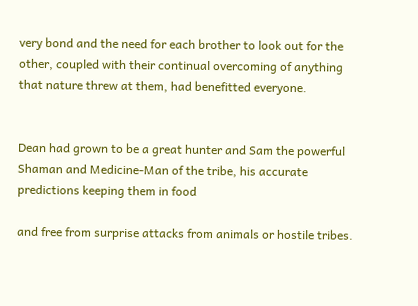very bond and the need for each brother to look out for the other, coupled with their continual overcoming of anything that nature threw at them, had benefitted everyone.


Dean had grown to be a great hunter and Sam the powerful Shaman and Medicine-Man of the tribe, his accurate predictions keeping them in food

and free from surprise attacks from animals or hostile tribes.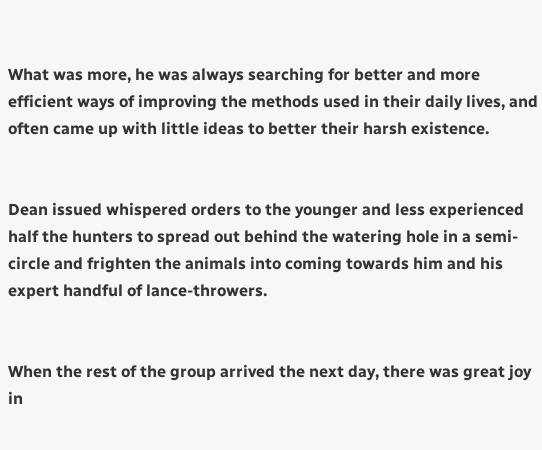What was more, he was always searching for better and more efficient ways of improving the methods used in their daily lives, and often came up with little ideas to better their harsh existence.


Dean issued whispered orders to the younger and less experienced half the hunters to spread out behind the watering hole in a semi-circle and frighten the animals into coming towards him and his expert handful of lance-throwers.


When the rest of the group arrived the next day, there was great joy in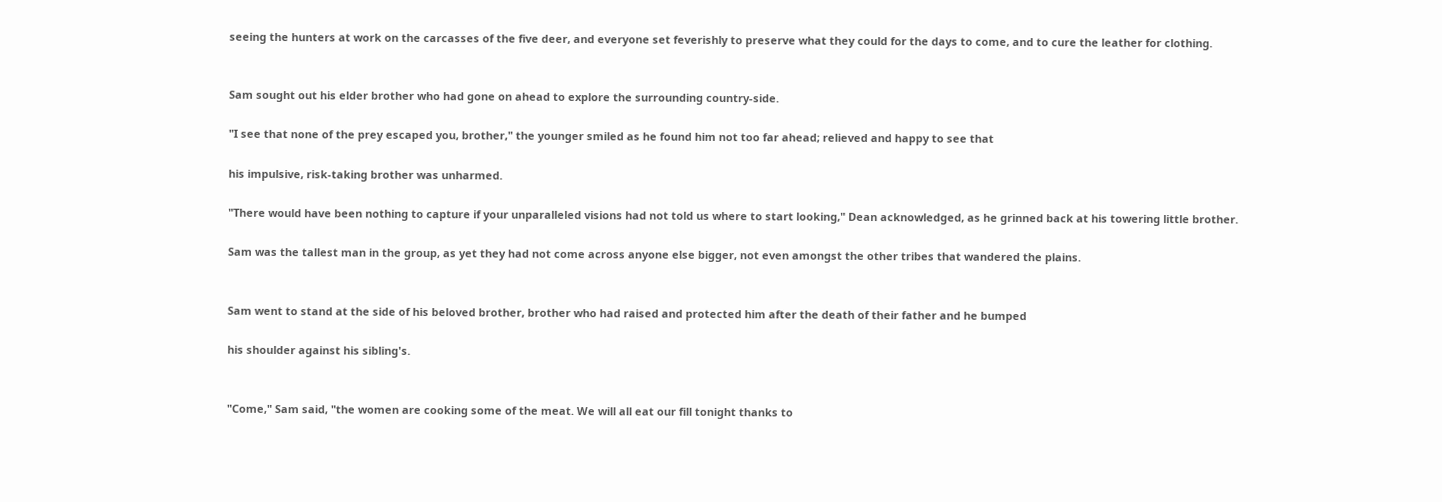seeing the hunters at work on the carcasses of the five deer, and everyone set feverishly to preserve what they could for the days to come, and to cure the leather for clothing.


Sam sought out his elder brother who had gone on ahead to explore the surrounding country-side.

"I see that none of the prey escaped you, brother," the younger smiled as he found him not too far ahead; relieved and happy to see that

his impulsive, risk-taking brother was unharmed.

"There would have been nothing to capture if your unparalleled visions had not told us where to start looking," Dean acknowledged, as he grinned back at his towering little brother.

Sam was the tallest man in the group, as yet they had not come across anyone else bigger, not even amongst the other tribes that wandered the plains.


Sam went to stand at the side of his beloved brother, brother who had raised and protected him after the death of their father and he bumped

his shoulder against his sibling's.


"Come," Sam said, "the women are cooking some of the meat. We will all eat our fill tonight thanks to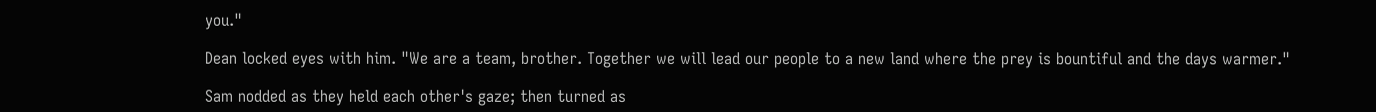you."

Dean locked eyes with him. "We are a team, brother. Together we will lead our people to a new land where the prey is bountiful and the days warmer."

Sam nodded as they held each other's gaze; then turned as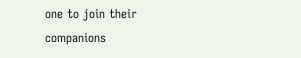one to join their companions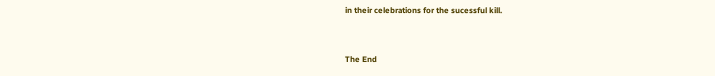in their celebrations for the sucessful kill.


The End